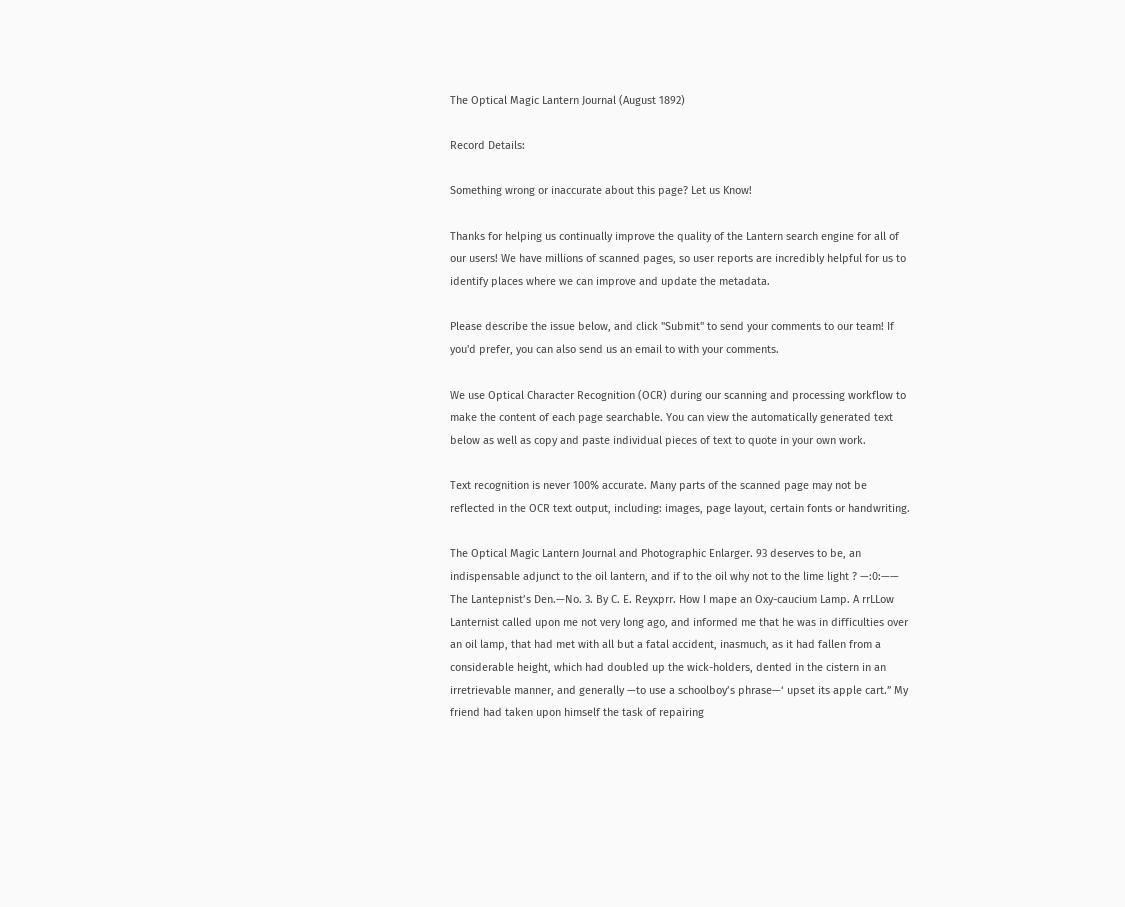The Optical Magic Lantern Journal (August 1892)

Record Details:

Something wrong or inaccurate about this page? Let us Know!

Thanks for helping us continually improve the quality of the Lantern search engine for all of our users! We have millions of scanned pages, so user reports are incredibly helpful for us to identify places where we can improve and update the metadata.

Please describe the issue below, and click "Submit" to send your comments to our team! If you'd prefer, you can also send us an email to with your comments.

We use Optical Character Recognition (OCR) during our scanning and processing workflow to make the content of each page searchable. You can view the automatically generated text below as well as copy and paste individual pieces of text to quote in your own work.

Text recognition is never 100% accurate. Many parts of the scanned page may not be reflected in the OCR text output, including: images, page layout, certain fonts or handwriting.

The Optical Magic Lantern Journal and Photographic Enlarger. 93 deserves to be, an indispensable adjunct to the oil lantern, and if to the oil why not to the lime light ? —:0:—— The Lantepnist’s Den.—No. 3. By C. E. Reyxprr. How I mape an Oxy-caucium Lamp. A rrLLow Lanternist called upon me not very long ago, and informed me that he was in difficulties over an oil lamp, that had met with all but a fatal accident, inasmuch, as it had fallen from a considerable height, which had doubled up the wick-holders, dented in the cistern in an irretrievable manner, and generally —to use a schoolboy’s phrase—‘ upset its apple cart.” My friend had taken upon himself the task of repairing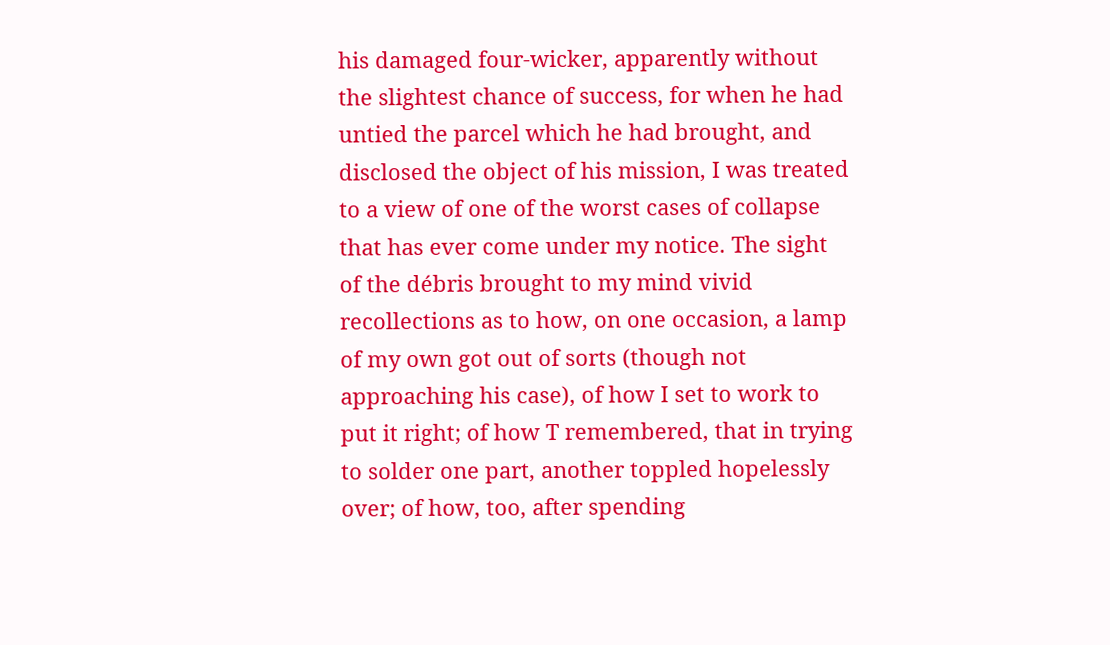his damaged four-wicker, apparently without the slightest chance of success, for when he had untied the parcel which he had brought, and disclosed the object of his mission, I was treated to a view of one of the worst cases of collapse that has ever come under my notice. The sight of the débris brought to my mind vivid recollections as to how, on one occasion, a lamp of my own got out of sorts (though not approaching his case), of how I set to work to put it right; of how T remembered, that in trying to solder one part, another toppled hopelessly over; of how, too, after spending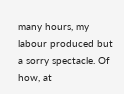many hours, my labour produced but a sorry spectacle. Of how, at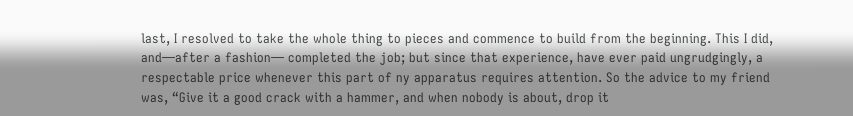last, I resolved to take the whole thing to pieces and commence to build from the beginning. This I did, and—after a fashion— completed the job; but since that experience, have ever paid ungrudgingly, a respectable price whenever this part of ny apparatus requires attention. So the advice to my friend was, “Give it a good crack with a hammer, and when nobody is about, drop it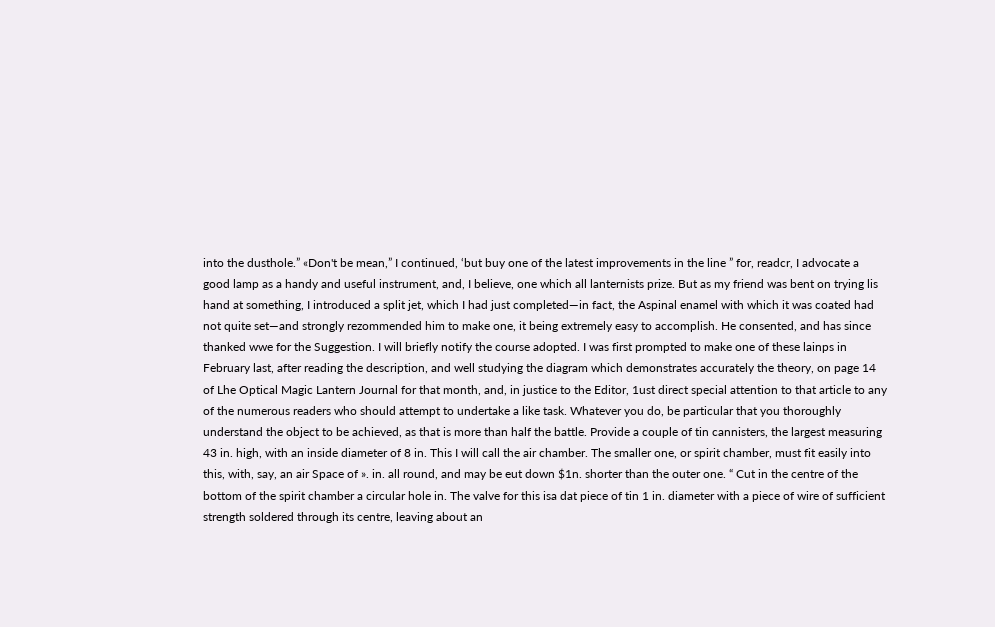into the dusthole.” «Don't be mean,” I continued, ‘but buy one of the latest improvements in the line ” for, readcr, I advocate a good lamp as a handy and useful instrument, and, I believe, one which all lanternists prize. But as my friend was bent on trying lis hand at something, I introduced a split jet, which I had just completed—in fact, the Aspinal enamel with which it was coated had not quite set—and strongly rezommended him to make one, it being extremely easy to accomplish. He consented, and has since thanked wwe for the Suggestion. I will briefly notify the course adopted. I was first prompted to make one of these lainps in February last, after reading the description, and well studying the diagram which demonstrates accurately the theory, on page 14 of Lhe Optical Magic Lantern Journal for that month, and, in justice to the Editor, 1ust direct special attention to that article to any of the numerous readers who should attempt to undertake a like task. Whatever you do, be particular that you thoroughly understand the object to be achieved, as that is more than half the battle. Provide a couple of tin cannisters, the largest measuring 43 in. high, with an inside diameter of 8 in. This I will call the air chamber. The smaller one, or spirit chamber, must fit easily into this, with, say, an air Space of ». in. all round, and may be eut down $1n. shorter than the outer one. “ Cut in the centre of the bottom of the spirit chamber a circular hole in. The valve for this isa dat piece of tin 1 in. diameter with a piece of wire of sufficient strength soldered through its centre, leaving about an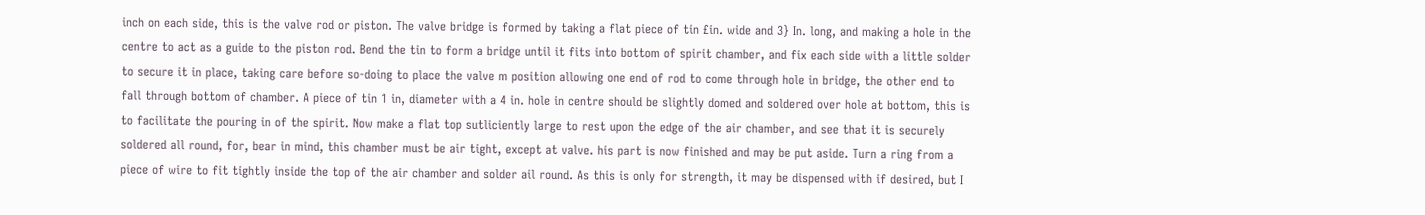inch on each side, this is the valve rod or piston. The valve bridge is formed by taking a flat piece of tin £in. wide and 3} In. long, and making a hole in the centre to act as a guide to the piston rod. Bend the tin to form a bridge until it fits into bottom of spirit chamber, and fix each side with a little solder to secure it in place, taking care before so-doing to place the valve m position allowing one end of rod to come through hole in bridge, the other end to fall through bottom of chamber. A piece of tin 1 in, diameter with a 4 in. hole in centre should be slightly domed and soldered over hole at bottom, this is to facilitate the pouring in of the spirit. Now make a flat top sutliciently large to rest upon the edge of the air chamber, and see that it is securely soldered all round, for, bear in mind, this chamber must be air tight, except at valve. his part is now finished and may be put aside. Turn a ring from a piece of wire to fit tightly inside the top of the air chamber and solder ail round. As this is only for strength, it may be dispensed with if desired, but I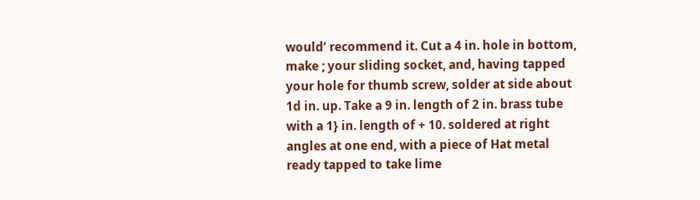would’ recommend it. Cut a 4 in. hole in bottom, make ; your sliding socket, and, having tapped your hole for thumb screw, solder at side about 1d in. up. Take a 9 in. length of 2 in. brass tube with a 1} in. length of + 10. soldered at right angles at one end, with a piece of Hat metal ready tapped to take lime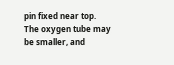pin fixed near top. The oxygen tube may be smaller, and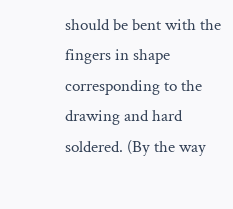should be bent with the fingers in shape corresponding to the drawing and hard soldered. (By the way